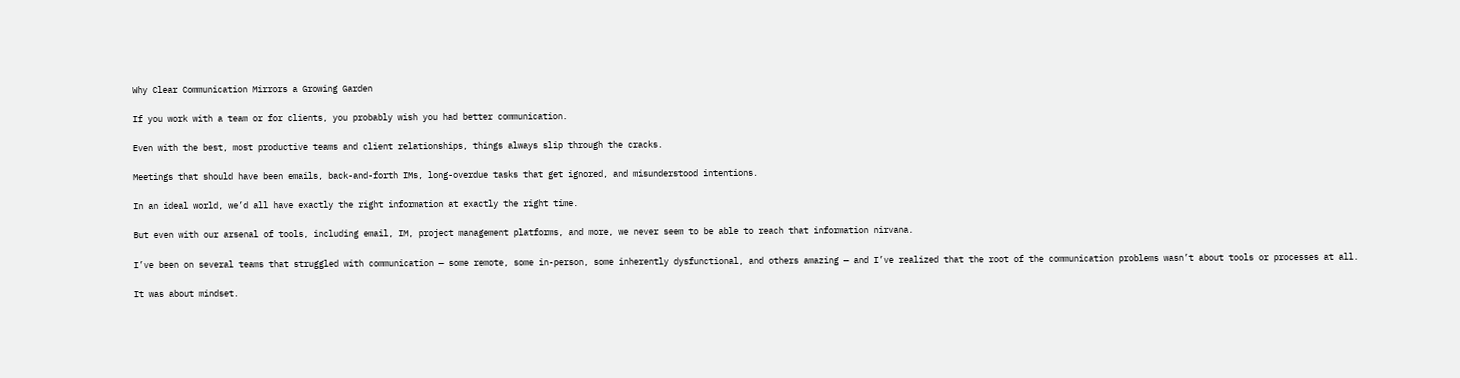Why Clear Communication Mirrors a Growing Garden

If you work with a team or for clients, you probably wish you had better communication.

Even with the best, most productive teams and client relationships, things always slip through the cracks.

Meetings that should have been emails, back-and-forth IMs, long-overdue tasks that get ignored, and misunderstood intentions.

In an ideal world, we’d all have exactly the right information at exactly the right time.

But even with our arsenal of tools, including email, IM, project management platforms, and more, we never seem to be able to reach that information nirvana.

I’ve been on several teams that struggled with communication — some remote, some in-person, some inherently dysfunctional, and others amazing — and I’ve realized that the root of the communication problems wasn’t about tools or processes at all.

It was about mindset.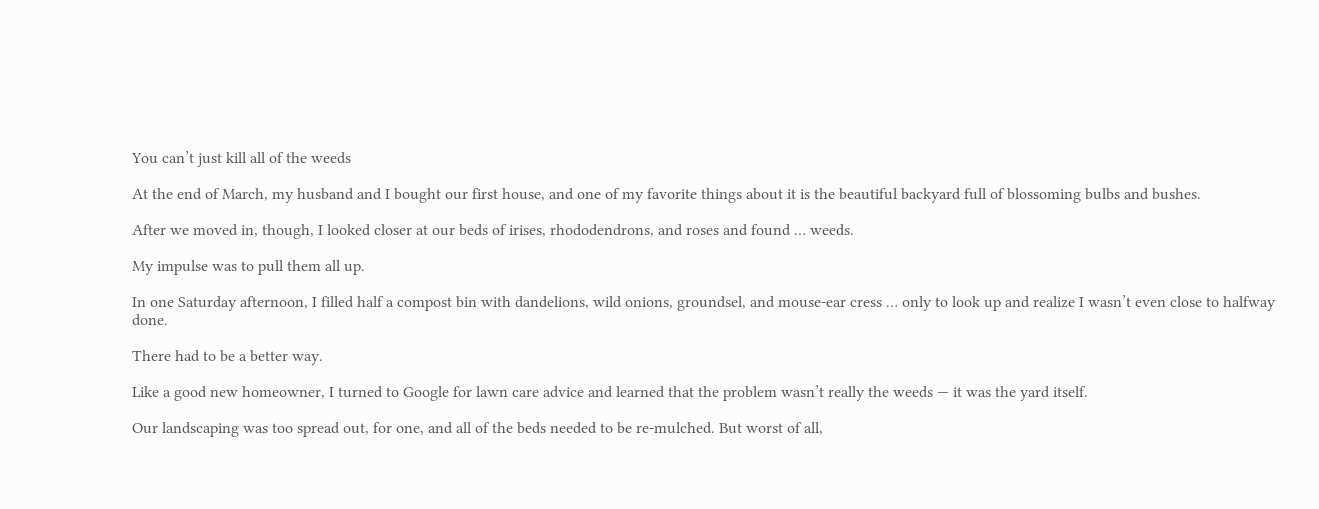You can’t just kill all of the weeds

At the end of March, my husband and I bought our first house, and one of my favorite things about it is the beautiful backyard full of blossoming bulbs and bushes.

After we moved in, though, I looked closer at our beds of irises, rhododendrons, and roses and found … weeds.

My impulse was to pull them all up.

In one Saturday afternoon, I filled half a compost bin with dandelions, wild onions, groundsel, and mouse-ear cress … only to look up and realize I wasn’t even close to halfway done.

There had to be a better way.

Like a good new homeowner, I turned to Google for lawn care advice and learned that the problem wasn’t really the weeds — it was the yard itself.

Our landscaping was too spread out, for one, and all of the beds needed to be re-mulched. But worst of all,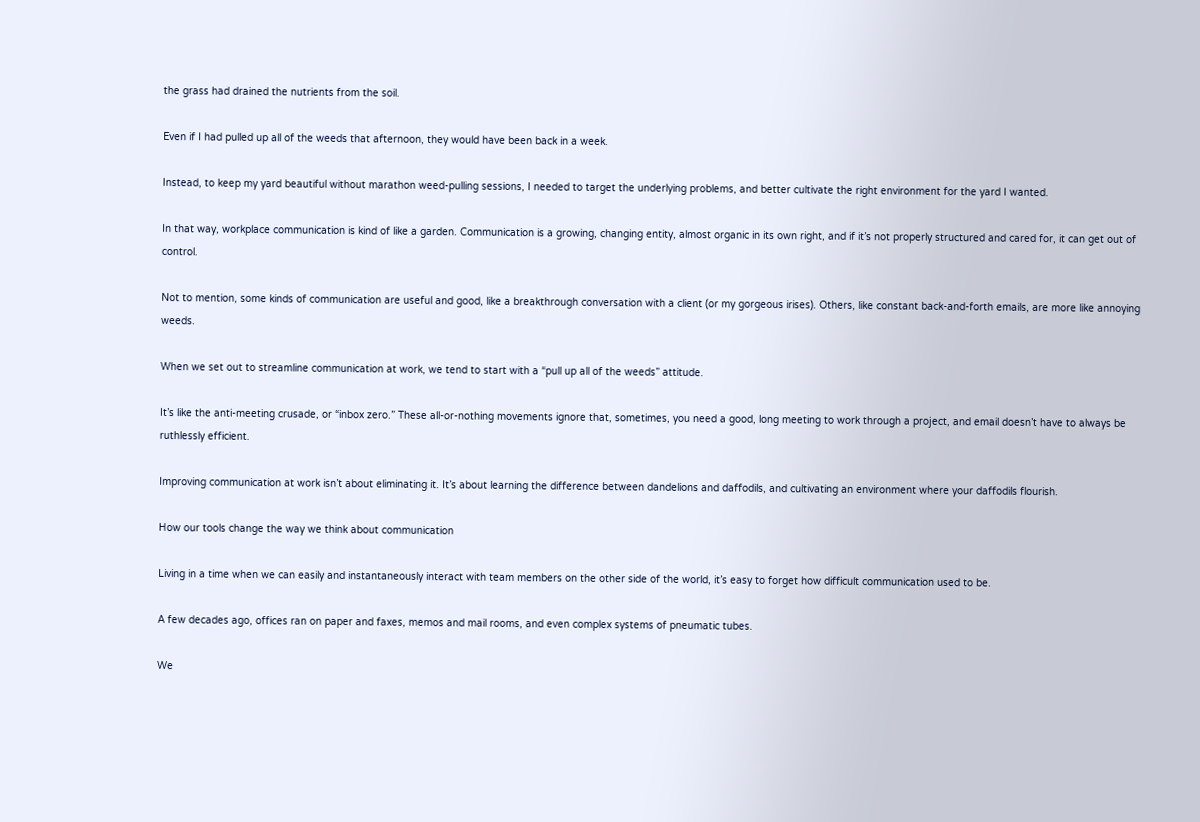the grass had drained the nutrients from the soil.

Even if I had pulled up all of the weeds that afternoon, they would have been back in a week.

Instead, to keep my yard beautiful without marathon weed-pulling sessions, I needed to target the underlying problems, and better cultivate the right environment for the yard I wanted.

In that way, workplace communication is kind of like a garden. Communication is a growing, changing entity, almost organic in its own right, and if it’s not properly structured and cared for, it can get out of control.

Not to mention, some kinds of communication are useful and good, like a breakthrough conversation with a client (or my gorgeous irises). Others, like constant back-and-forth emails, are more like annoying weeds.

When we set out to streamline communication at work, we tend to start with a “pull up all of the weeds” attitude.

It’s like the anti-meeting crusade, or “inbox zero.” These all-or-nothing movements ignore that, sometimes, you need a good, long meeting to work through a project, and email doesn’t have to always be ruthlessly efficient.

Improving communication at work isn’t about eliminating it. It’s about learning the difference between dandelions and daffodils, and cultivating an environment where your daffodils flourish.

How our tools change the way we think about communication

Living in a time when we can easily and instantaneously interact with team members on the other side of the world, it’s easy to forget how difficult communication used to be.

A few decades ago, offices ran on paper and faxes, memos and mail rooms, and even complex systems of pneumatic tubes.

We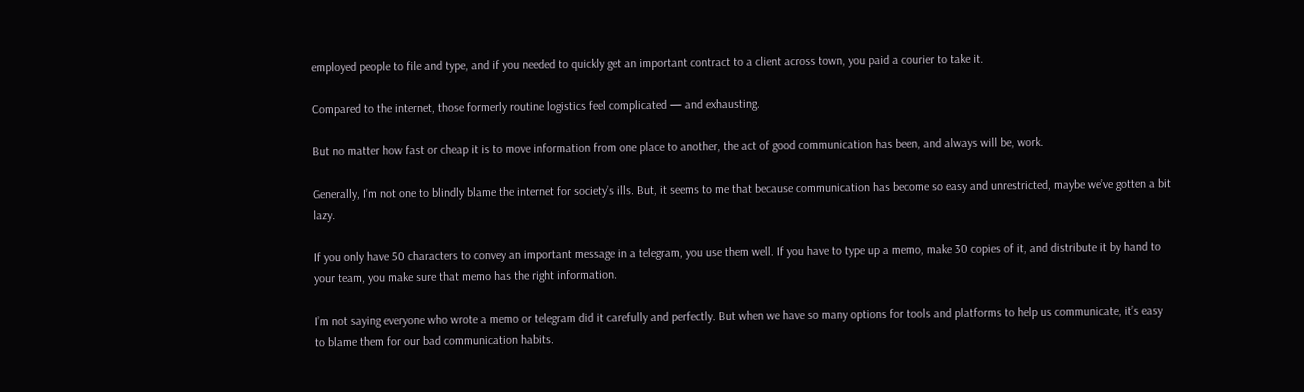employed people to file and type, and if you needed to quickly get an important contract to a client across town, you paid a courier to take it.

Compared to the internet, those formerly routine logistics feel complicated — and exhausting.

But no matter how fast or cheap it is to move information from one place to another, the act of good communication has been, and always will be, work.

Generally, I’m not one to blindly blame the internet for society’s ills. But, it seems to me that because communication has become so easy and unrestricted, maybe we’ve gotten a bit lazy.

If you only have 50 characters to convey an important message in a telegram, you use them well. If you have to type up a memo, make 30 copies of it, and distribute it by hand to your team, you make sure that memo has the right information.

I’m not saying everyone who wrote a memo or telegram did it carefully and perfectly. But when we have so many options for tools and platforms to help us communicate, it’s easy to blame them for our bad communication habits.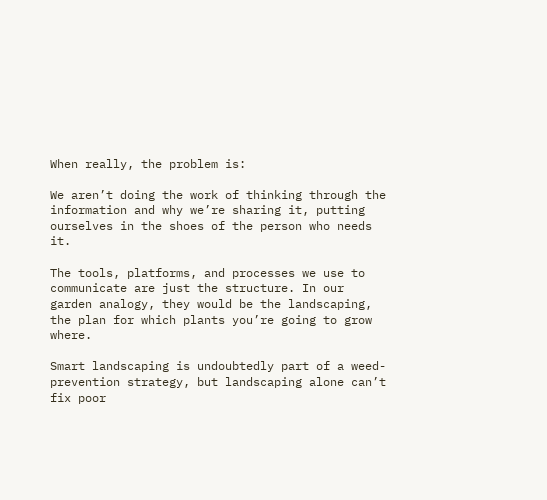When really, the problem is:

We aren’t doing the work of thinking through the information and why we’re sharing it, putting ourselves in the shoes of the person who needs it.

The tools, platforms, and processes we use to communicate are just the structure. In our garden analogy, they would be the landscaping, the plan for which plants you’re going to grow where.

Smart landscaping is undoubtedly part of a weed-prevention strategy, but landscaping alone can’t fix poor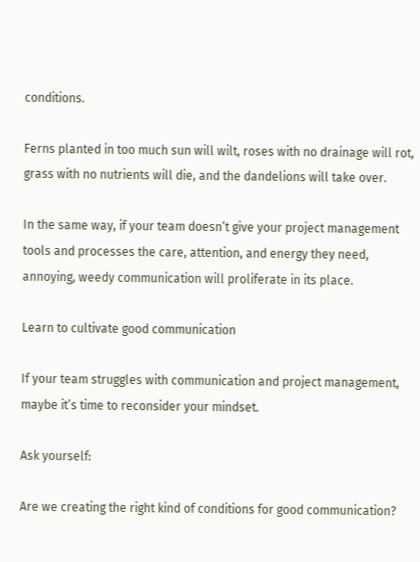conditions.

Ferns planted in too much sun will wilt, roses with no drainage will rot, grass with no nutrients will die, and the dandelions will take over.

In the same way, if your team doesn’t give your project management tools and processes the care, attention, and energy they need, annoying, weedy communication will proliferate in its place.

Learn to cultivate good communication

If your team struggles with communication and project management, maybe it’s time to reconsider your mindset.

Ask yourself:

Are we creating the right kind of conditions for good communication?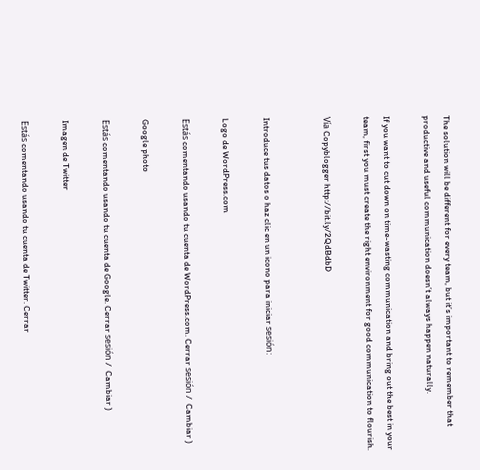The solution will be different for every team, but it’s important to remember that productive and useful communication doesn’t always happen naturally.

If you want to cut down on time-wasting communication and bring out the best in your team, first you must create the right environment for good communication to flourish.

Vía Copyblogger http://bit.ly/2QdBdbD


Introduce tus datos o haz clic en un icono para iniciar sesión:

Logo de WordPress.com

Estás comentando usando tu cuenta de WordPress.com. Cerrar sesión /  Cambiar )

Google photo

Estás comentando usando tu cuenta de Google. Cerrar sesión /  Cambiar )

Imagen de Twitter

Estás comentando usando tu cuenta de Twitter. Cerrar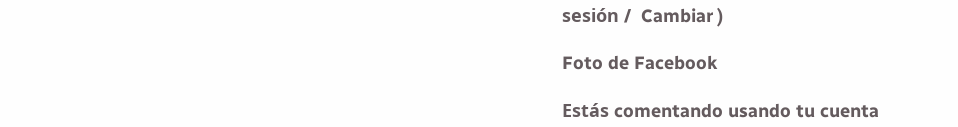sesión /  Cambiar )

Foto de Facebook

Estás comentando usando tu cuenta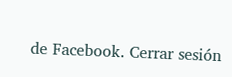de Facebook. Cerrar sesión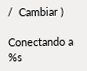/  Cambiar )

Conectando a %s